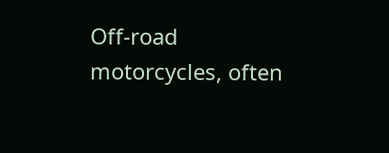Off-road motorcycles, often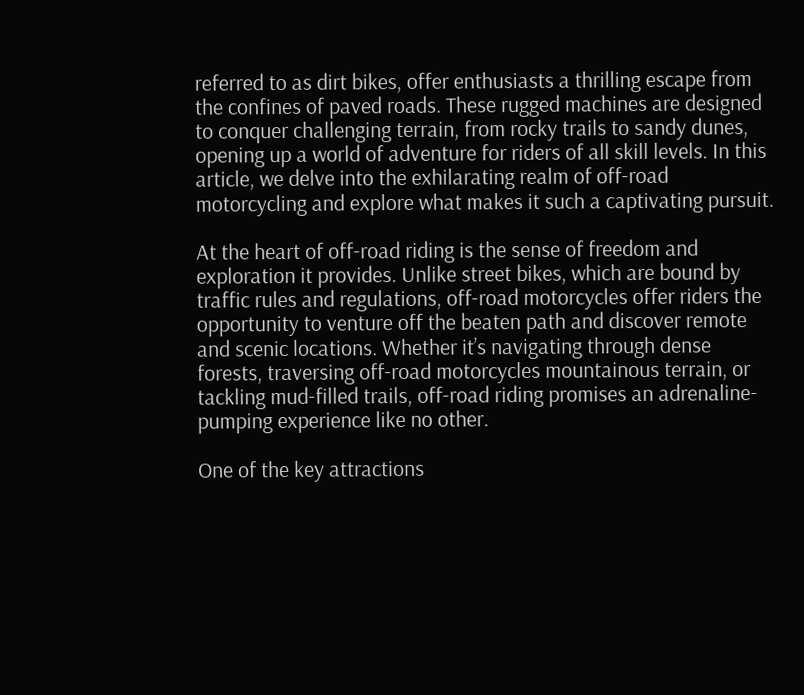referred to as dirt bikes, offer enthusiasts a thrilling escape from the confines of paved roads. These rugged machines are designed to conquer challenging terrain, from rocky trails to sandy dunes, opening up a world of adventure for riders of all skill levels. In this article, we delve into the exhilarating realm of off-road motorcycling and explore what makes it such a captivating pursuit.

At the heart of off-road riding is the sense of freedom and exploration it provides. Unlike street bikes, which are bound by traffic rules and regulations, off-road motorcycles offer riders the opportunity to venture off the beaten path and discover remote and scenic locations. Whether it’s navigating through dense forests, traversing off-road motorcycles mountainous terrain, or tackling mud-filled trails, off-road riding promises an adrenaline-pumping experience like no other.

One of the key attractions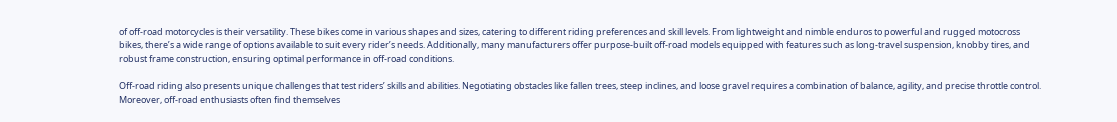of off-road motorcycles is their versatility. These bikes come in various shapes and sizes, catering to different riding preferences and skill levels. From lightweight and nimble enduros to powerful and rugged motocross bikes, there’s a wide range of options available to suit every rider’s needs. Additionally, many manufacturers offer purpose-built off-road models equipped with features such as long-travel suspension, knobby tires, and robust frame construction, ensuring optimal performance in off-road conditions.

Off-road riding also presents unique challenges that test riders’ skills and abilities. Negotiating obstacles like fallen trees, steep inclines, and loose gravel requires a combination of balance, agility, and precise throttle control. Moreover, off-road enthusiasts often find themselves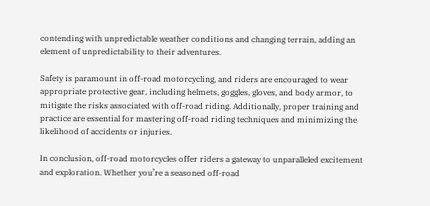contending with unpredictable weather conditions and changing terrain, adding an element of unpredictability to their adventures.

Safety is paramount in off-road motorcycling, and riders are encouraged to wear appropriate protective gear, including helmets, goggles, gloves, and body armor, to mitigate the risks associated with off-road riding. Additionally, proper training and practice are essential for mastering off-road riding techniques and minimizing the likelihood of accidents or injuries.

In conclusion, off-road motorcycles offer riders a gateway to unparalleled excitement and exploration. Whether you’re a seasoned off-road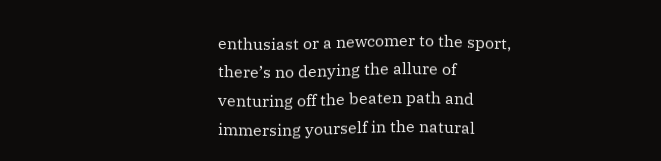enthusiast or a newcomer to the sport, there’s no denying the allure of venturing off the beaten path and immersing yourself in the natural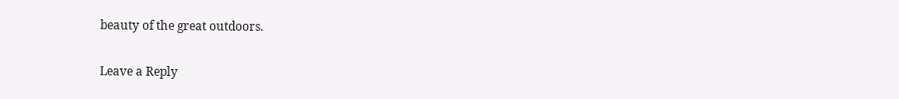beauty of the great outdoors.

Leave a Reply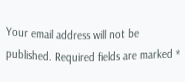Your email address will not be published. Required fields are marked *